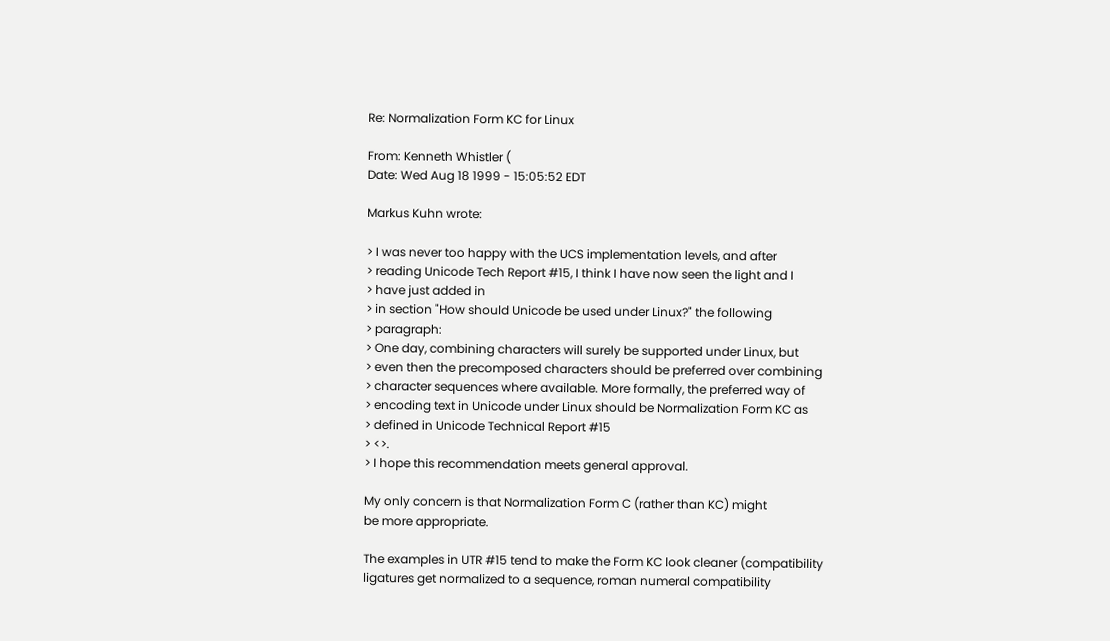Re: Normalization Form KC for Linux

From: Kenneth Whistler (
Date: Wed Aug 18 1999 - 15:05:52 EDT

Markus Kuhn wrote:

> I was never too happy with the UCS implementation levels, and after
> reading Unicode Tech Report #15, I think I have now seen the light and I
> have just added in
> in section "How should Unicode be used under Linux?" the following
> paragraph:
> One day, combining characters will surely be supported under Linux, but
> even then the precomposed characters should be preferred over combining
> character sequences where available. More formally, the preferred way of
> encoding text in Unicode under Linux should be Normalization Form KC as
> defined in Unicode Technical Report #15
> <>.
> I hope this recommendation meets general approval.

My only concern is that Normalization Form C (rather than KC) might
be more appropriate.

The examples in UTR #15 tend to make the Form KC look cleaner (compatibility
ligatures get normalized to a sequence, roman numeral compatibility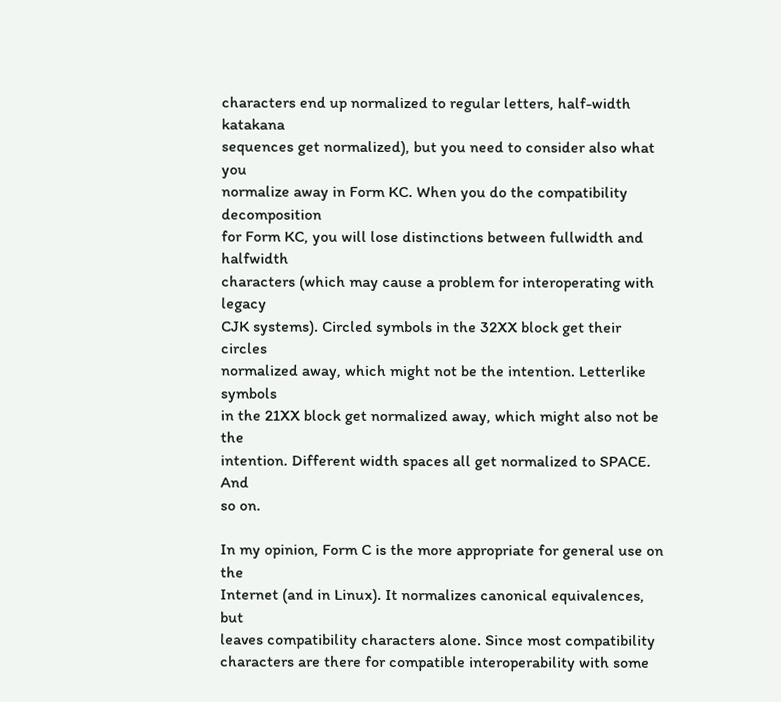characters end up normalized to regular letters, half-width katakana
sequences get normalized), but you need to consider also what you
normalize away in Form KC. When you do the compatibility decomposition
for Form KC, you will lose distinctions between fullwidth and halfwidth
characters (which may cause a problem for interoperating with legacy
CJK systems). Circled symbols in the 32XX block get their circles
normalized away, which might not be the intention. Letterlike symbols
in the 21XX block get normalized away, which might also not be the
intention. Different width spaces all get normalized to SPACE. And
so on.

In my opinion, Form C is the more appropriate for general use on the
Internet (and in Linux). It normalizes canonical equivalences, but
leaves compatibility characters alone. Since most compatibility
characters are there for compatible interoperability with some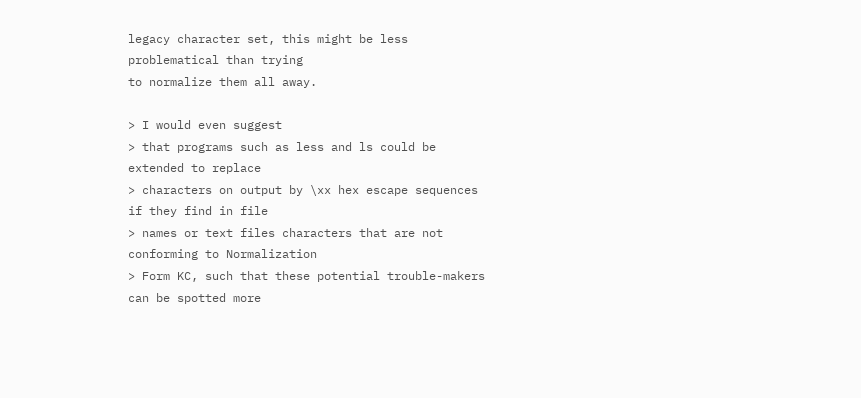legacy character set, this might be less problematical than trying
to normalize them all away.

> I would even suggest
> that programs such as less and ls could be extended to replace
> characters on output by \xx hex escape sequences if they find in file
> names or text files characters that are not conforming to Normalization
> Form KC, such that these potential trouble-makers can be spotted more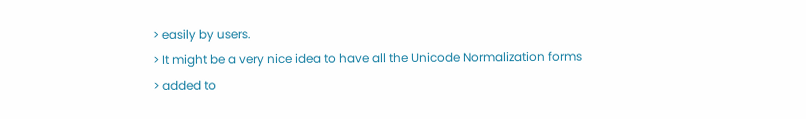> easily by users.
> It might be a very nice idea to have all the Unicode Normalization forms
> added to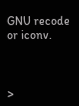GNU recode or iconv.



>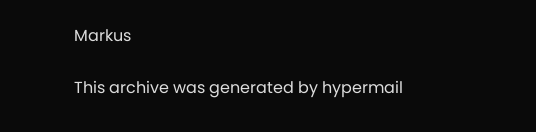Markus

This archive was generated by hypermail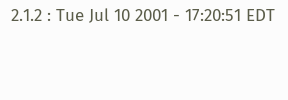2.1.2 : Tue Jul 10 2001 - 17:20:51 EDT